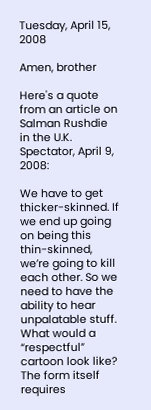Tuesday, April 15, 2008

Amen, brother

Here's a quote from an article on Salman Rushdie in the U.K. Spectator, April 9, 2008:

We have to get thicker-skinned. If we end up going on being this thin-skinned, we’re going to kill each other. So we need to have the ability to hear unpalatable stuff. What would a “respectful” cartoon look like? The form itself requires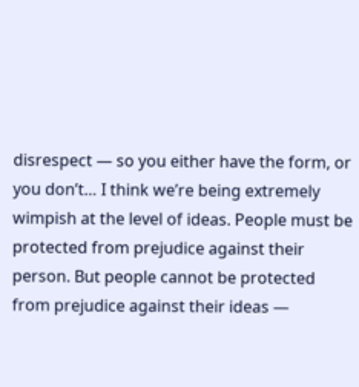disrespect — so you either have the form, or you don’t… I think we’re being extremely wimpish at the level of ideas. People must be protected from prejudice against their person. But people cannot be protected from prejudice against their ideas —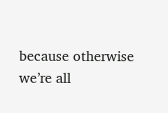because otherwise we’re all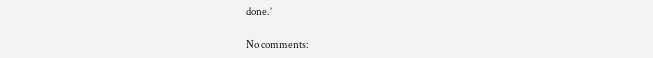done.’

No comments: